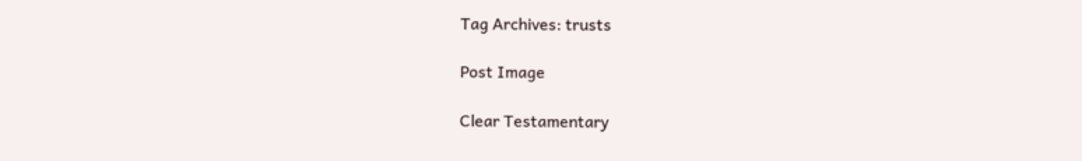Tag Archives: trusts

Post Image

Clear Testamentary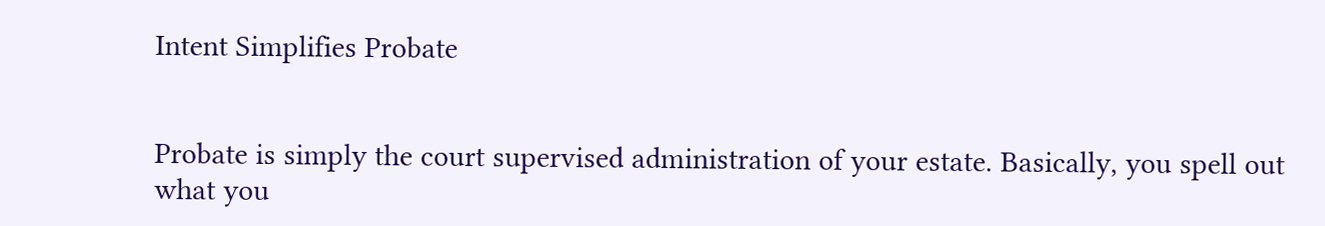Intent Simplifies Probate


Probate is simply the court supervised administration of your estate. Basically, you spell out what you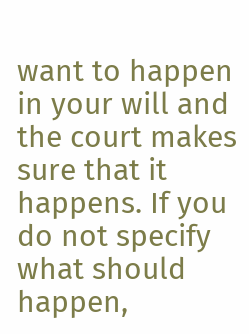want to happen in your will and the court makes sure that it happens. If you do not specify what should happen,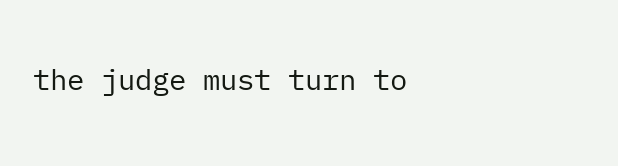the judge must turn to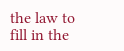the law to fill in the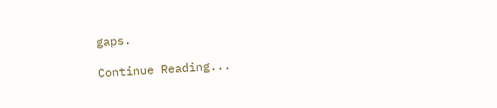gaps.

Continue Reading...